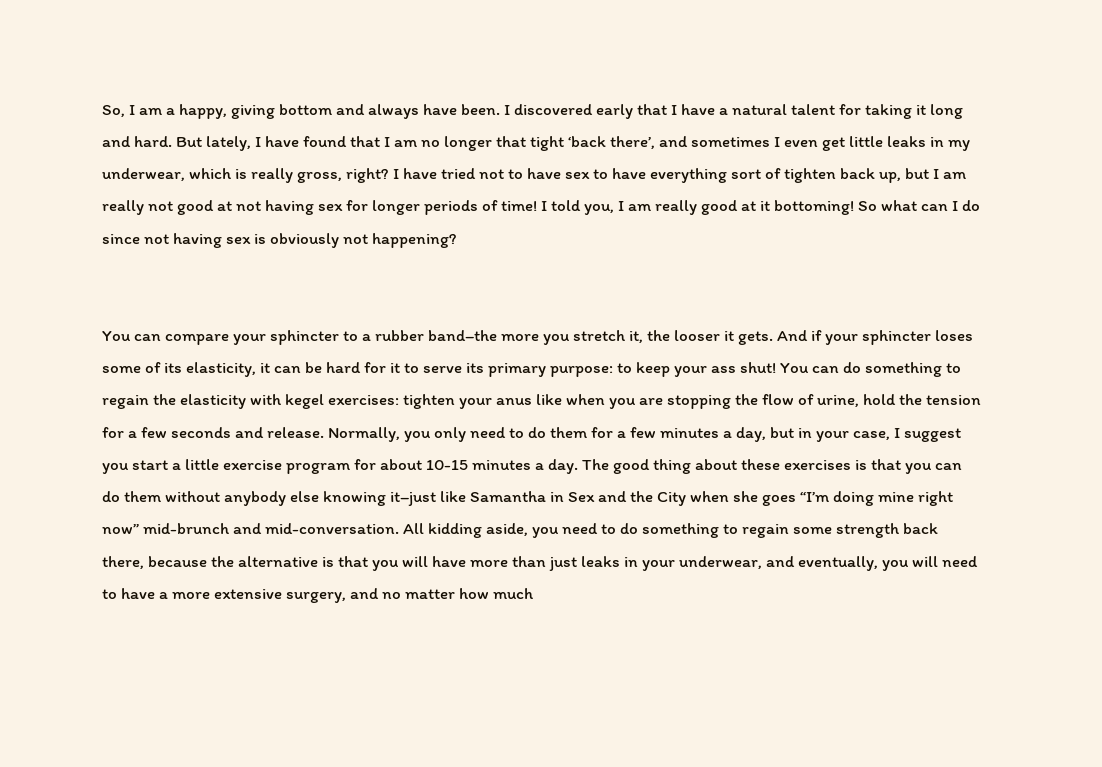So, I am a happy, giving bottom and always have been. I discovered early that I have a natural talent for taking it long and hard. But lately, I have found that I am no longer that tight ‘back there’, and sometimes I even get little leaks in my underwear, which is really gross, right? I have tried not to have sex to have everything sort of tighten back up, but I am really not good at not having sex for longer periods of time! I told you, I am really good at it bottoming! So what can I do since not having sex is obviously not happening?


You can compare your sphincter to a rubber band–the more you stretch it, the looser it gets. And if your sphincter loses some of its elasticity, it can be hard for it to serve its primary purpose: to keep your ass shut! You can do something to regain the elasticity with kegel exercises: tighten your anus like when you are stopping the flow of urine, hold the tension for a few seconds and release. Normally, you only need to do them for a few minutes a day, but in your case, I suggest you start a little exercise program for about 10-15 minutes a day. The good thing about these exercises is that you can do them without anybody else knowing it–just like Samantha in Sex and the City when she goes “I’m doing mine right now” mid-brunch and mid-conversation. All kidding aside, you need to do something to regain some strength back there, because the alternative is that you will have more than just leaks in your underwear, and eventually, you will need to have a more extensive surgery, and no matter how much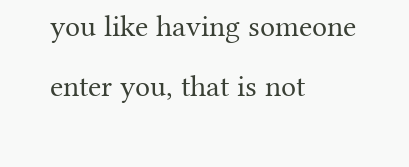you like having someone enter you, that is not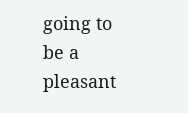going to be a pleasant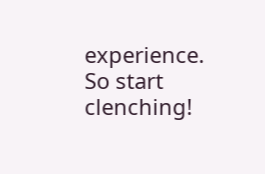experience. So start clenching!